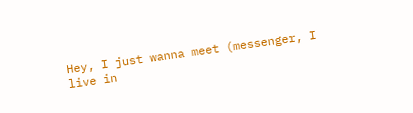Hey, I just wanna meet (messenger, I live in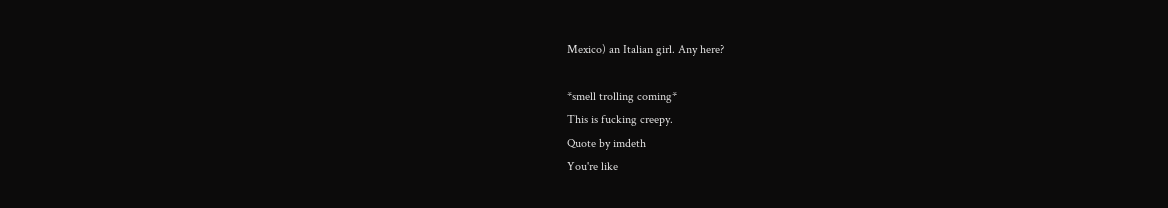Mexico) an Italian girl. Any here?

*smell trolling coming*
This is fucking creepy.
Quote by imdeth
You're like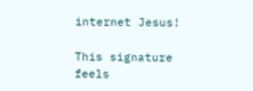internet Jesus!

This signature feels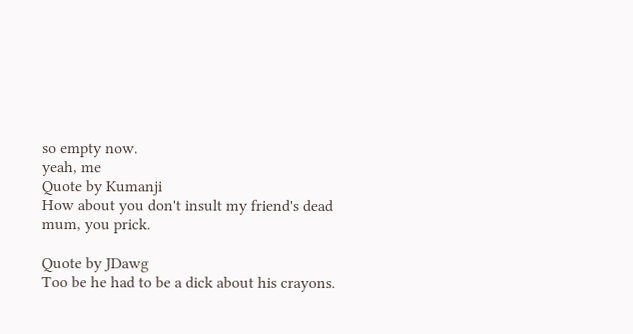so empty now.
yeah, me
Quote by Kumanji
How about you don't insult my friend's dead mum, you prick.

Quote by JDawg
Too be he had to be a dick about his crayons.